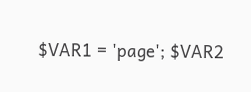$VAR1 = 'page'; $VAR2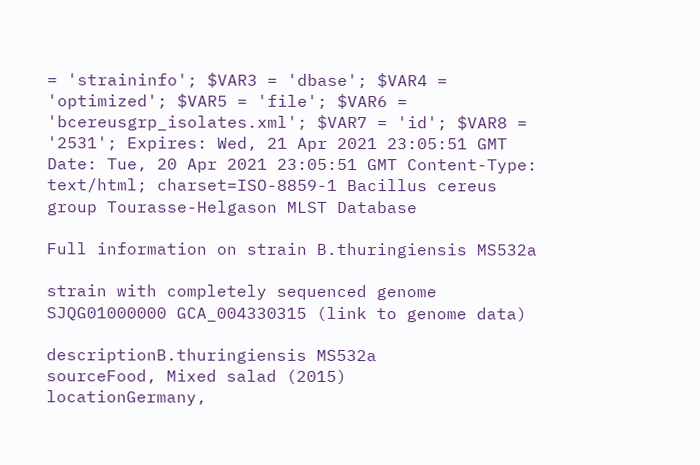= 'straininfo'; $VAR3 = 'dbase'; $VAR4 = 'optimized'; $VAR5 = 'file'; $VAR6 = 'bcereusgrp_isolates.xml'; $VAR7 = 'id'; $VAR8 = '2531'; Expires: Wed, 21 Apr 2021 23:05:51 GMT Date: Tue, 20 Apr 2021 23:05:51 GMT Content-Type: text/html; charset=ISO-8859-1 Bacillus cereus group Tourasse-Helgason MLST Database

Full information on strain B.thuringiensis MS532a

strain with completely sequenced genome SJQG01000000 GCA_004330315 (link to genome data)

descriptionB.thuringiensis MS532a
sourceFood, Mixed salad (2015)
locationGermany,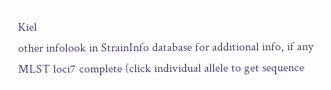Kiel
other infolook in StrainInfo database for additional info, if any
MLST loci7 complete (click individual allele to get sequence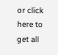or click here to get all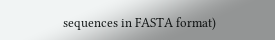sequences in FASTA format)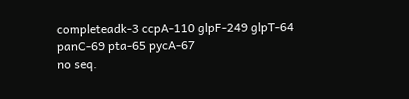completeadk-3 ccpA-110 glpF-249 glpT-64 panC-69 pta-65 pycA-67
no seq.